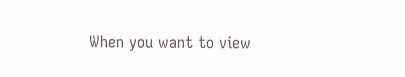When you want to view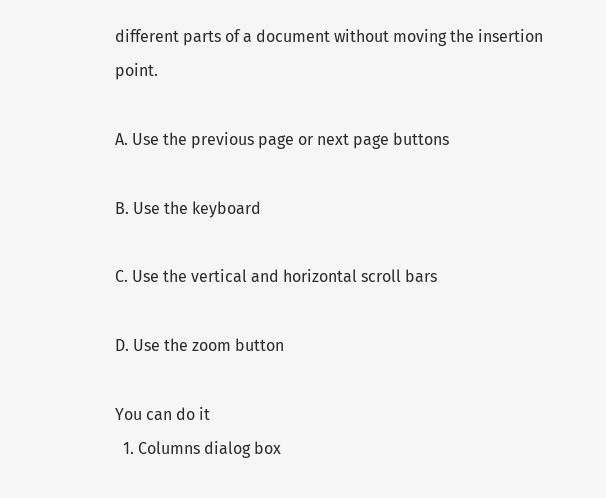different parts of a document without moving the insertion point.

A. Use the previous page or next page buttons

B. Use the keyboard

C. Use the vertical and horizontal scroll bars

D. Use the zoom button

You can do it
  1. Columns dialog box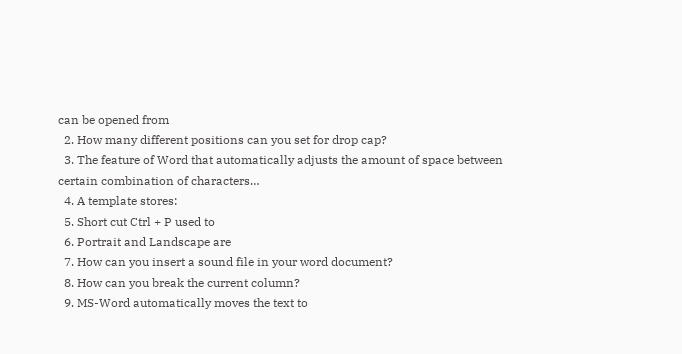can be opened from
  2. How many different positions can you set for drop cap?
  3. The feature of Word that automatically adjusts the amount of space between certain combination of characters…
  4. A template stores:
  5. Short cut Ctrl + P used to
  6. Portrait and Landscape are
  7. How can you insert a sound file in your word document?
  8. How can you break the current column?
  9. MS-Word automatically moves the text to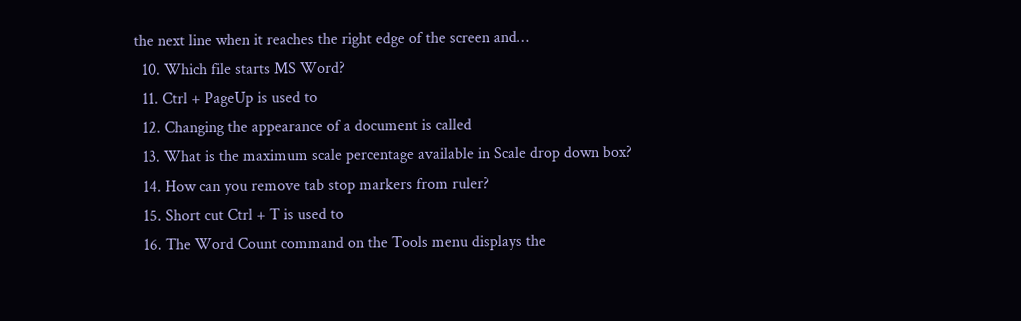the next line when it reaches the right edge of the screen and…
  10. Which file starts MS Word?
  11. Ctrl + PageUp is used to
  12. Changing the appearance of a document is called
  13. What is the maximum scale percentage available in Scale drop down box?
  14. How can you remove tab stop markers from ruler?
  15. Short cut Ctrl + T is used to
  16. The Word Count command on the Tools menu displays the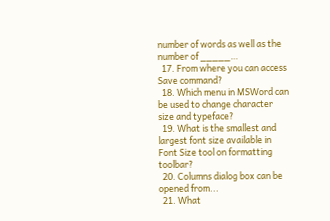number of words as well as the number of _____…
  17. From where you can access Save command?
  18. Which menu in MSWord can be used to change character size and typeface?
  19. What is the smallest and largest font size available in Font Size tool on formatting toolbar?
  20. Columns dialog box can be opened from...
  21. What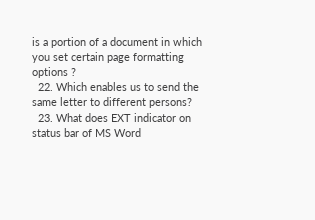is a portion of a document in which you set certain page formatting options ?
  22. Which enables us to send the same letter to different persons?
  23. What does EXT indicator on status bar of MS Word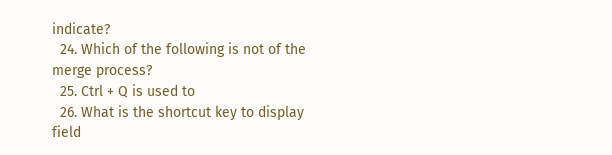indicate?
  24. Which of the following is not of the merge process?
  25. Ctrl + Q is used to
  26. What is the shortcut key to display field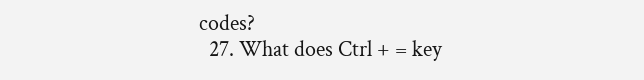codes?
  27. What does Ctrl + = key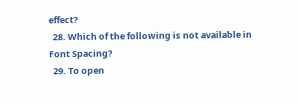effect?
  28. Which of the following is not available in Font Spacing?
  29. To open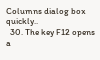Columns dialog box quickly..
  30. The key F12 opens a